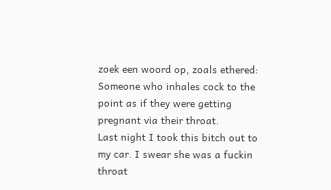zoek een woord op, zoals ethered:
Someone who inhales cock to the point as if they were getting pregnant via their throat.
Last night I took this bitch out to my car. I swear she was a fuckin throat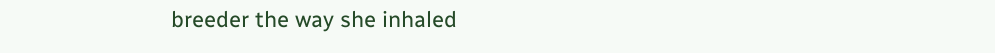breeder the way she inhaled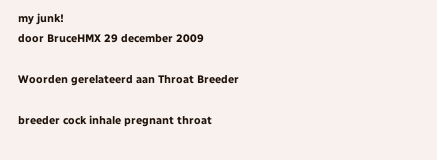my junk!
door BruceHMX 29 december 2009

Woorden gerelateerd aan Throat Breeder

breeder cock inhale pregnant throat